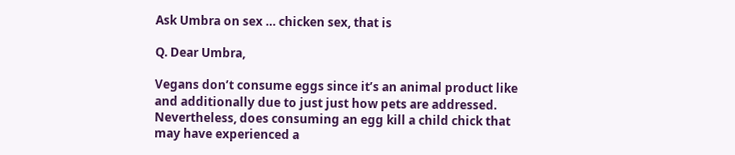Ask Umbra on sex … chicken sex, that is

Q. Dear Umbra,

Vegans don’t consume eggs since it’s an animal product like and additionally due to just just how pets are addressed. Nevertheless, does consuming an egg kill a child chick that may have experienced a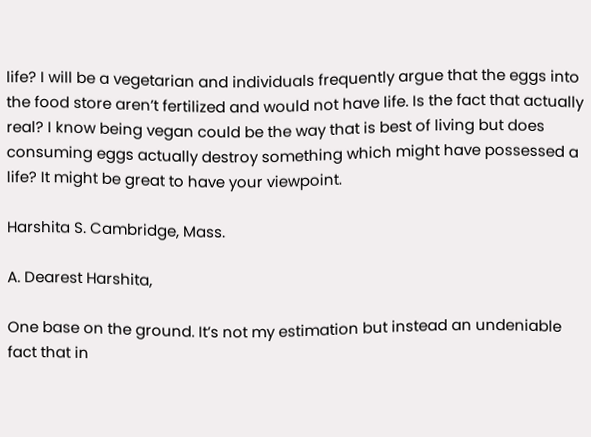life? I will be a vegetarian and individuals frequently argue that the eggs into the food store aren’t fertilized and would not have life. Is the fact that actually real? I know being vegan could be the way that is best of living but does consuming eggs actually destroy something which might have possessed a life? It might be great to have your viewpoint.

Harshita S. Cambridge, Mass.

A. Dearest Harshita,

One base on the ground. It’s not my estimation but instead an undeniable fact that in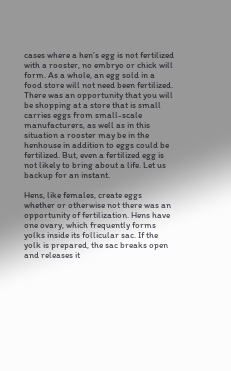cases where a hen’s egg is not fertilized with a rooster, no embryo or chick will form. As a whole, an egg sold in a food store will not need been fertilized. There was an opportunity that you will be shopping at a store that is small carries eggs from small-scale manufacturers, as well as in this situation a rooster may be in the henhouse in addition to eggs could be fertilized. But, even a fertilized egg is not likely to bring about a life. Let us backup for an instant.

Hens, like females, create eggs whether or otherwise not there was an opportunity of fertilization. Hens have one ovary, which frequently forms yolks inside its follicular sac. If the yolk is prepared, the sac breaks open and releases it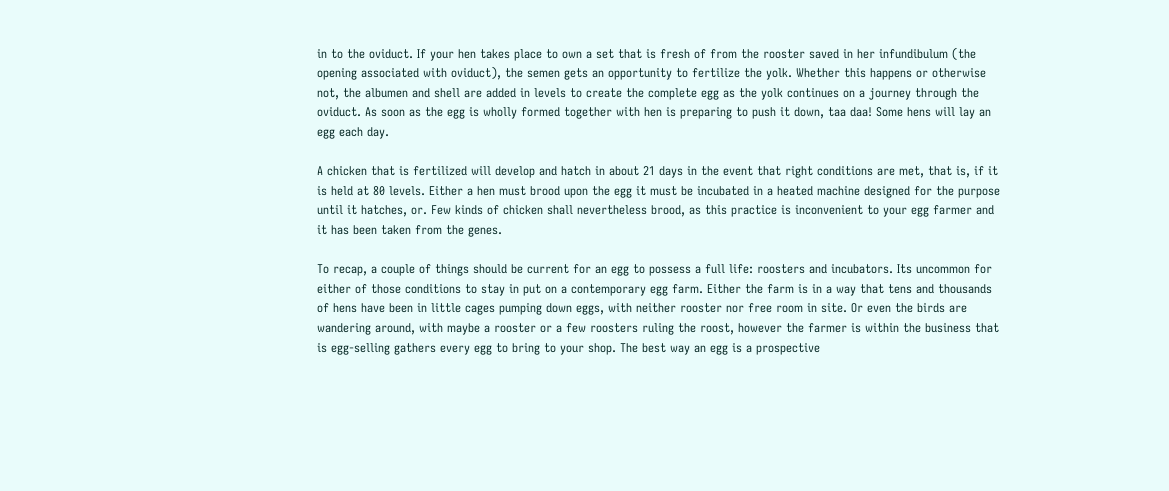in to the oviduct. If your hen takes place to own a set that is fresh of from the rooster saved in her infundibulum (the opening associated with oviduct), the semen gets an opportunity to fertilize the yolk. Whether this happens or otherwise not, the albumen and shell are added in levels to create the complete egg as the yolk continues on a journey through the oviduct. As soon as the egg is wholly formed together with hen is preparing to push it down, taa daa! Some hens will lay an egg each day.

A chicken that is fertilized will develop and hatch in about 21 days in the event that right conditions are met, that is, if it is held at 80 levels. Either a hen must brood upon the egg it must be incubated in a heated machine designed for the purpose until it hatches, or. Few kinds of chicken shall nevertheless brood, as this practice is inconvenient to your egg farmer and it has been taken from the genes.

To recap, a couple of things should be current for an egg to possess a full life: roosters and incubators. Its uncommon for either of those conditions to stay in put on a contemporary egg farm. Either the farm is in a way that tens and thousands of hens have been in little cages pumping down eggs, with neither rooster nor free room in site. Or even the birds are wandering around, with maybe a rooster or a few roosters ruling the roost, however the farmer is within the business that is egg-selling gathers every egg to bring to your shop. The best way an egg is a prospective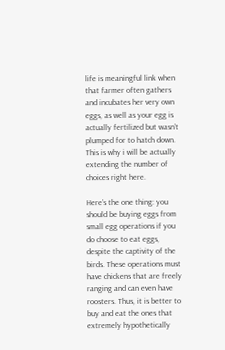life is meaningful link when that farmer often gathers and incubates her very own eggs, as well as your egg is actually fertilized but wasn’t plumped for to hatch down. This is why i will be actually extending the number of choices right here.

Here’s the one thing: you should be buying eggs from small egg operations if you do choose to eat eggs, despite the captivity of the birds. These operations must have chickens that are freely ranging and can even have roosters. Thus, it is better to buy and eat the ones that extremely hypothetically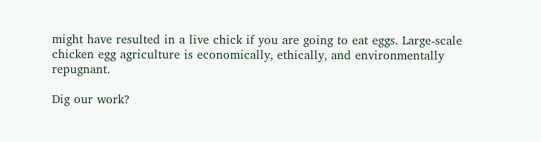might have resulted in a live chick if you are going to eat eggs. Large-scale chicken egg agriculture is economically, ethically, and environmentally repugnant.

Dig our work?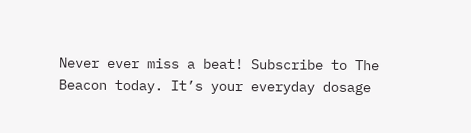Never ever miss a beat! Subscribe to The Beacon today. It’s your everyday dosage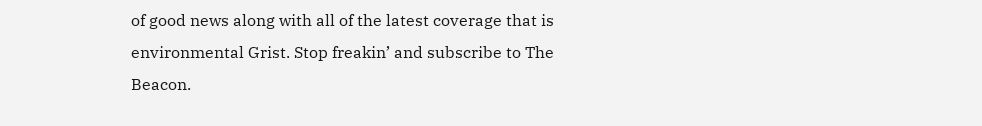of good news along with all of the latest coverage that is environmental Grist. Stop freakin’ and subscribe to The Beacon.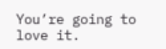You’re going to love it.